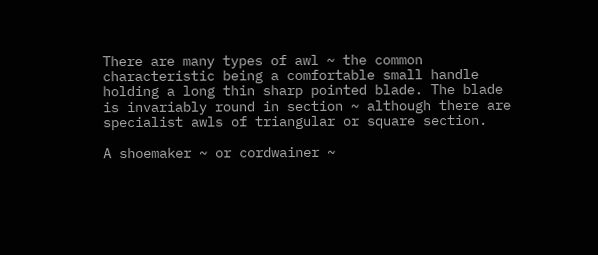There are many types of awl ~ the common characteristic being a comfortable small handle holding a long thin sharp pointed blade. The blade is invariably round in section ~ although there are specialist awls of triangular or square section.

A shoemaker ~ or cordwainer ~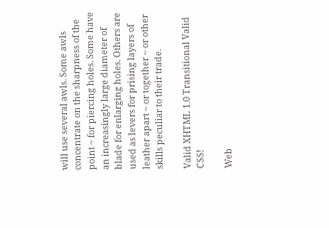will use several awls. Some awls concentrate on the sharpness of the point ~ for piercing holes. Some have an increasingly large diameter of blade for enlarging holes. Others are used as levers for prising layers of leather apart ~ or together ~ or other skills peculiar to their trade.

Valid XHTML 1.0 Transitional Valid CSS!

Web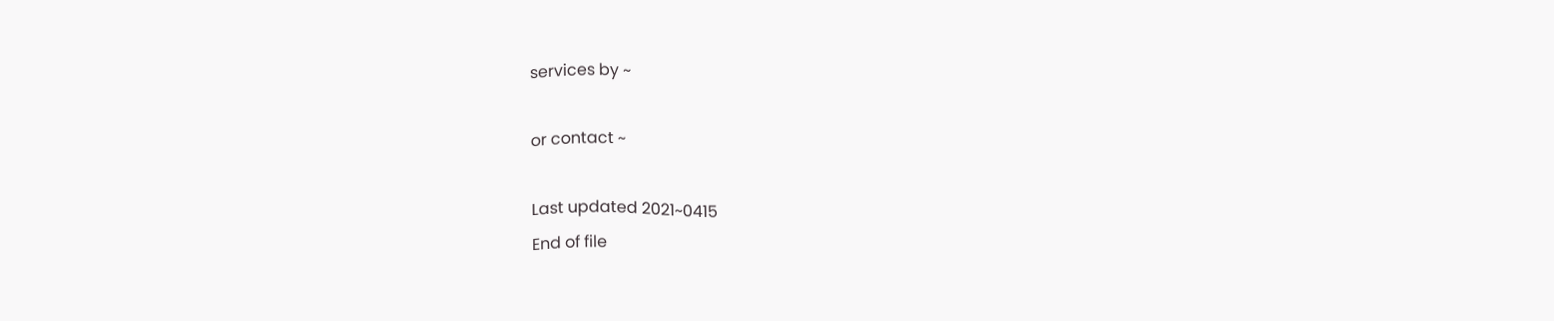services by ~

or contact ~

Last updated 2021~0415
End of file